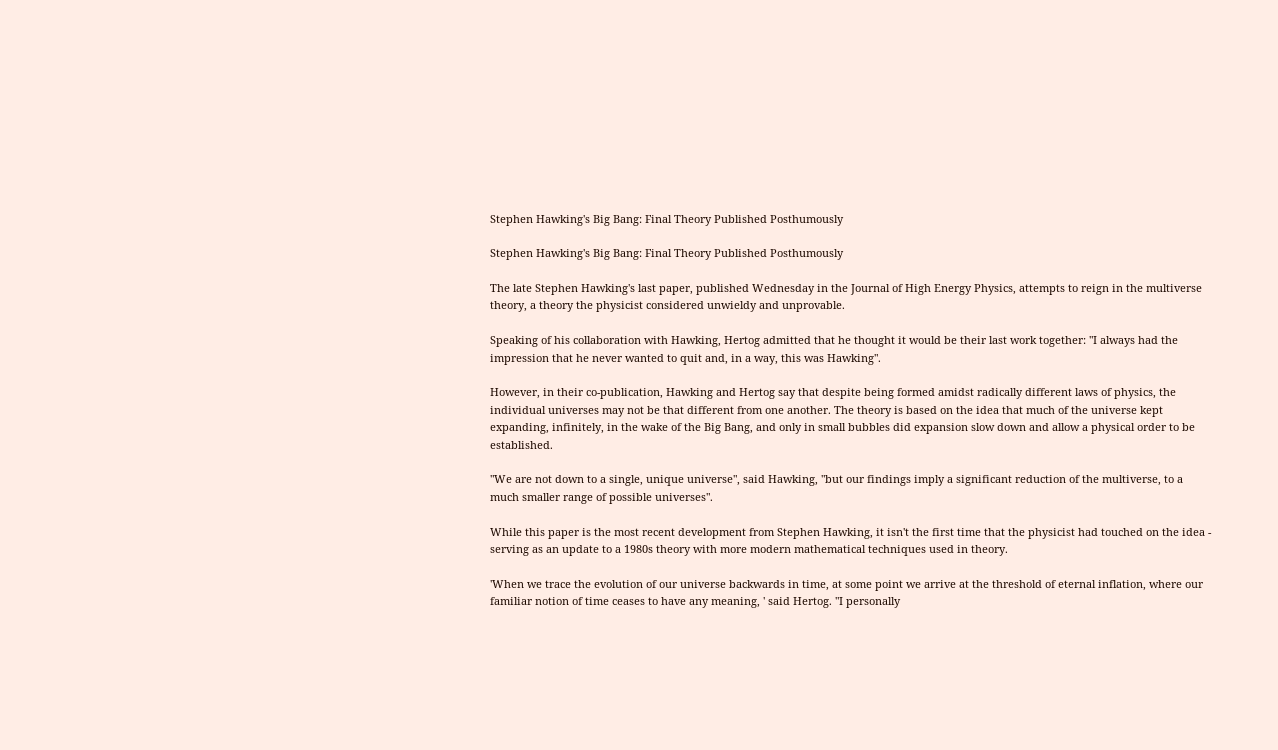Stephen Hawking's Big Bang: Final Theory Published Posthumously

Stephen Hawking's Big Bang: Final Theory Published Posthumously

The late Stephen Hawking's last paper, published Wednesday in the Journal of High Energy Physics, attempts to reign in the multiverse theory, a theory the physicist considered unwieldy and unprovable.

Speaking of his collaboration with Hawking, Hertog admitted that he thought it would be their last work together: "I always had the impression that he never wanted to quit and, in a way, this was Hawking".

However, in their co-publication, Hawking and Hertog say that despite being formed amidst radically different laws of physics, the individual universes may not be that different from one another. The theory is based on the idea that much of the universe kept expanding, infinitely, in the wake of the Big Bang, and only in small bubbles did expansion slow down and allow a physical order to be established.

"We are not down to a single, unique universe", said Hawking, "but our findings imply a significant reduction of the multiverse, to a much smaller range of possible universes".

While this paper is the most recent development from Stephen Hawking, it isn't the first time that the physicist had touched on the idea - serving as an update to a 1980s theory with more modern mathematical techniques used in theory.

'When we trace the evolution of our universe backwards in time, at some point we arrive at the threshold of eternal inflation, where our familiar notion of time ceases to have any meaning, ' said Hertog. "I personally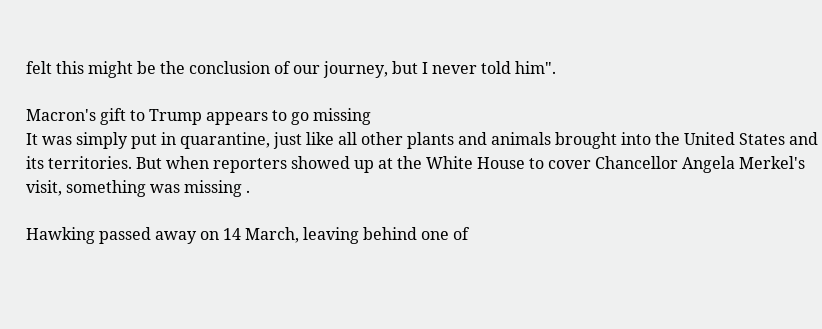felt this might be the conclusion of our journey, but I never told him".

Macron's gift to Trump appears to go missing
It was simply put in quarantine, just like all other plants and animals brought into the United States and its territories. But when reporters showed up at the White House to cover Chancellor Angela Merkel's visit, something was missing .

Hawking passed away on 14 March, leaving behind one of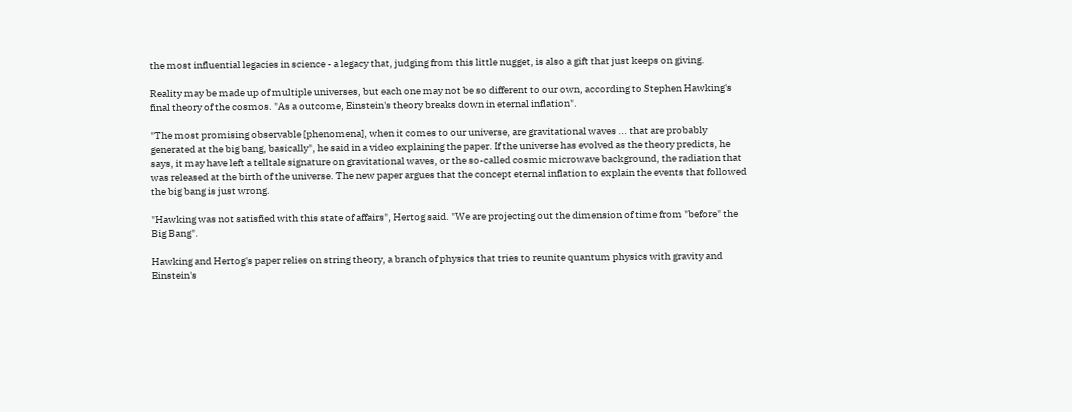the most influential legacies in science - a legacy that, judging from this little nugget, is also a gift that just keeps on giving.

Reality may be made up of multiple universes, but each one may not be so different to our own, according to Stephen Hawking's final theory of the cosmos. "As a outcome, Einstein's theory breaks down in eternal inflation".

"The most promising observable [phenomena], when it comes to our universe, are gravitational waves ... that are probably generated at the big bang, basically", he said in a video explaining the paper. If the universe has evolved as the theory predicts, he says, it may have left a telltale signature on gravitational waves, or the so-called cosmic microwave background, the radiation that was released at the birth of the universe. The new paper argues that the concept eternal inflation to explain the events that followed the big bang is just wrong.

"Hawking was not satisfied with this state of affairs", Hertog said. "We are projecting out the dimension of time from "before" the Big Bang".

Hawking and Hertog's paper relies on string theory, a branch of physics that tries to reunite quantum physics with gravity and Einstein's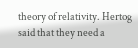theory of relativity. Hertog said that they need a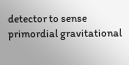detector to sense primordial gravitational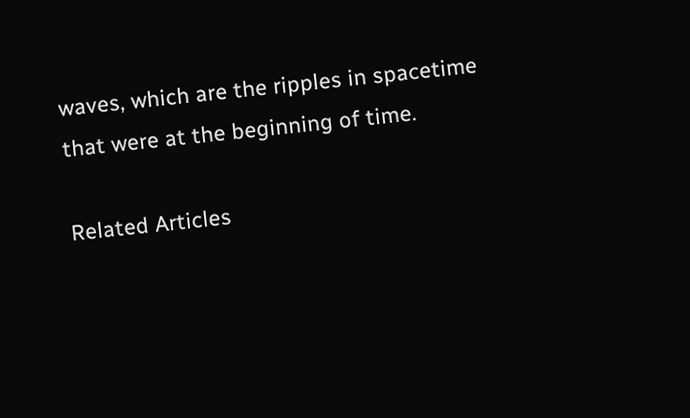waves, which are the ripples in spacetime that were at the beginning of time.

Related Articles